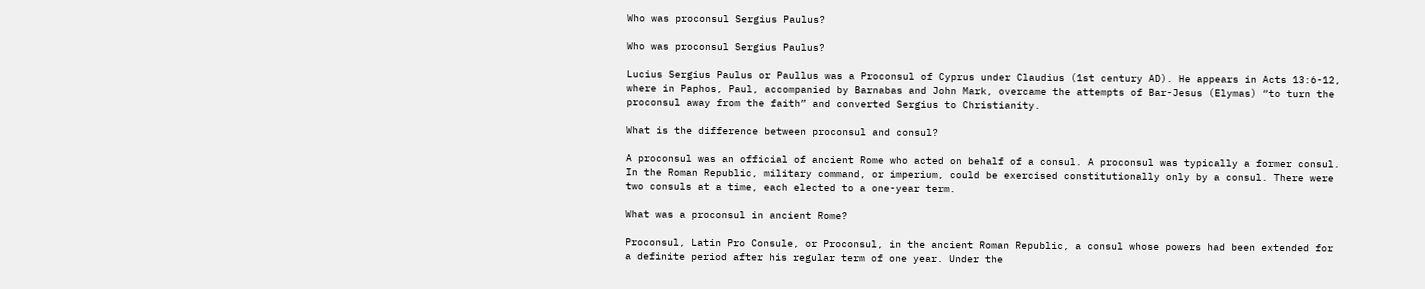Who was proconsul Sergius Paulus?

Who was proconsul Sergius Paulus?

Lucius Sergius Paulus or Paullus was a Proconsul of Cyprus under Claudius (1st century AD). He appears in Acts 13:6-12, where in Paphos, Paul, accompanied by Barnabas and John Mark, overcame the attempts of Bar-Jesus (Elymas) “to turn the proconsul away from the faith” and converted Sergius to Christianity.

What is the difference between proconsul and consul?

A proconsul was an official of ancient Rome who acted on behalf of a consul. A proconsul was typically a former consul. In the Roman Republic, military command, or imperium, could be exercised constitutionally only by a consul. There were two consuls at a time, each elected to a one-year term.

What was a proconsul in ancient Rome?

Proconsul, Latin Pro Consule, or Proconsul, in the ancient Roman Republic, a consul whose powers had been extended for a definite period after his regular term of one year. Under the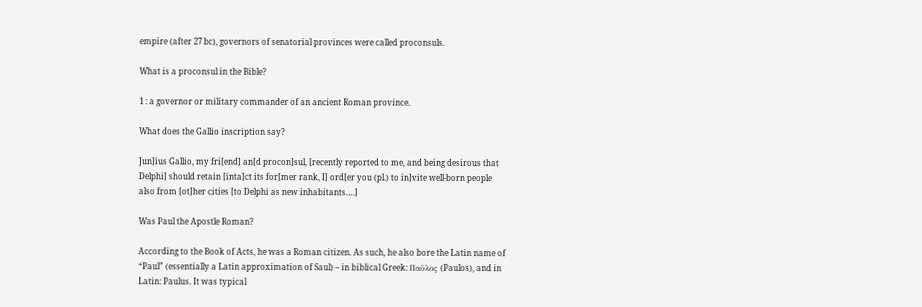empire (after 27 bc), governors of senatorial provinces were called proconsuls.

What is a proconsul in the Bible?

1 : a governor or military commander of an ancient Roman province.

What does the Gallio inscription say?

Jun]ius Gallio, my fri[end] an[d procon]sul, [recently reported to me, and being desirous that Delphi] should retain [inta]ct its for[mer rank, I] ord[er you (pl.) to in]vite well-born people also from [ot]her cities [to Delphi as new inhabitants….]

Was Paul the Apostle Roman?

According to the Book of Acts, he was a Roman citizen. As such, he also bore the Latin name of “Paul” (essentially a Latin approximation of Saul) – in biblical Greek: Παῦλος (Paulos), and in Latin: Paulus. It was typical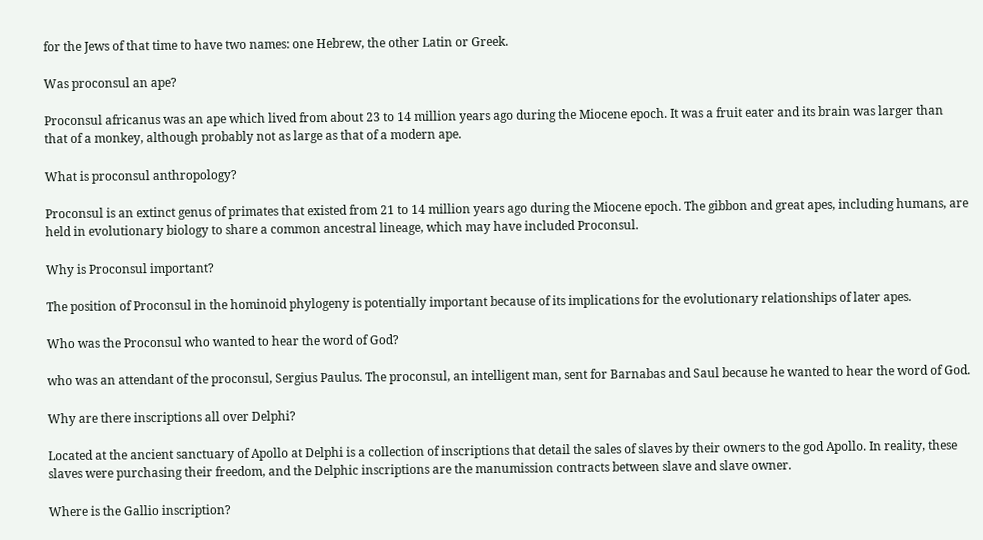for the Jews of that time to have two names: one Hebrew, the other Latin or Greek.

Was proconsul an ape?

Proconsul africanus was an ape which lived from about 23 to 14 million years ago during the Miocene epoch. It was a fruit eater and its brain was larger than that of a monkey, although probably not as large as that of a modern ape.

What is proconsul anthropology?

Proconsul is an extinct genus of primates that existed from 21 to 14 million years ago during the Miocene epoch. The gibbon and great apes, including humans, are held in evolutionary biology to share a common ancestral lineage, which may have included Proconsul.

Why is Proconsul important?

The position of Proconsul in the hominoid phylogeny is potentially important because of its implications for the evolutionary relationships of later apes.

Who was the Proconsul who wanted to hear the word of God?

who was an attendant of the proconsul, Sergius Paulus. The proconsul, an intelligent man, sent for Barnabas and Saul because he wanted to hear the word of God.

Why are there inscriptions all over Delphi?

Located at the ancient sanctuary of Apollo at Delphi is a collection of inscriptions that detail the sales of slaves by their owners to the god Apollo. In reality, these slaves were purchasing their freedom, and the Delphic inscriptions are the manumission contracts between slave and slave owner.

Where is the Gallio inscription?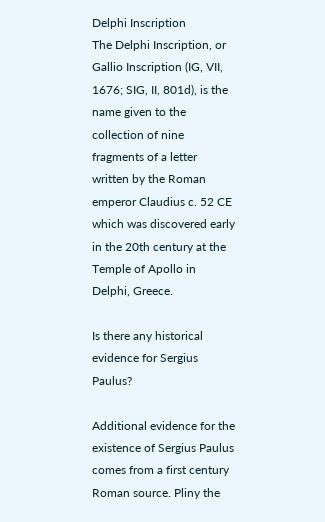Delphi Inscription
The Delphi Inscription, or Gallio Inscription (IG, VII, 1676; SIG, II, 801d), is the name given to the collection of nine fragments of a letter written by the Roman emperor Claudius c. 52 CE which was discovered early in the 20th century at the Temple of Apollo in Delphi, Greece.

Is there any historical evidence for Sergius Paulus?

Additional evidence for the existence of Sergius Paulus comes from a first century Roman source. Pliny the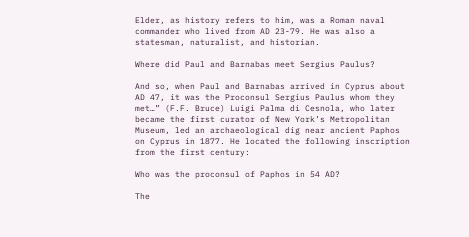Elder, as history refers to him, was a Roman naval commander who lived from AD 23-79. He was also a statesman, naturalist, and historian.

Where did Paul and Barnabas meet Sergius Paulus?

And so, when Paul and Barnabas arrived in Cyprus about AD 47, it was the Proconsul Sergius Paulus whom they met…” (F.F. Bruce) Luigi Palma di Cesnola, who later became the first curator of New York’s Metropolitan Museum, led an archaeological dig near ancient Paphos on Cyprus in 1877. He located the following inscription from the first century:

Who was the proconsul of Paphos in 54 AD?

The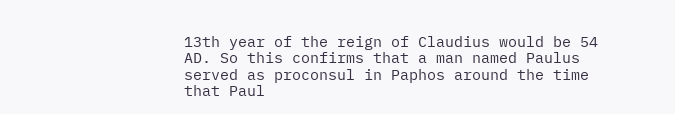13th year of the reign of Claudius would be 54 AD. So this confirms that a man named Paulus served as proconsul in Paphos around the time that Paul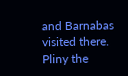and Barnabas visited there. Pliny the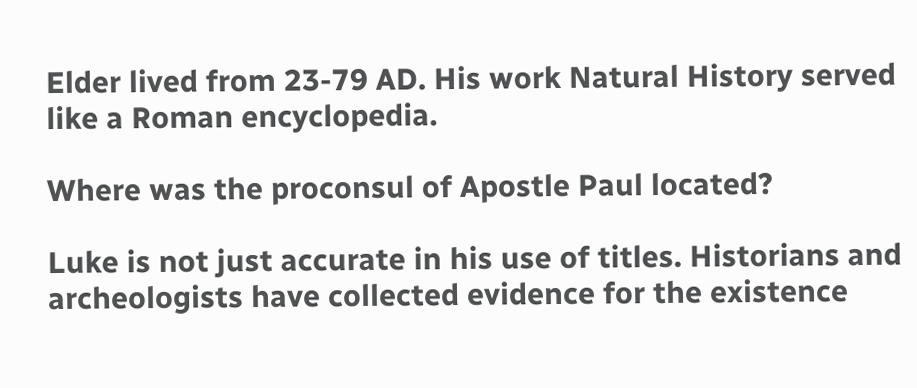Elder lived from 23-79 AD. His work Natural History served like a Roman encyclopedia.

Where was the proconsul of Apostle Paul located?

Luke is not just accurate in his use of titles. Historians and archeologists have collected evidence for the existence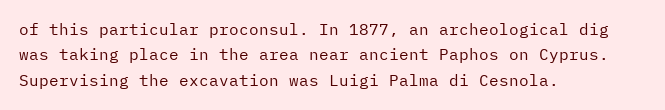of this particular proconsul. In 1877, an archeological dig was taking place in the area near ancient Paphos on Cyprus. Supervising the excavation was Luigi Palma di Cesnola.